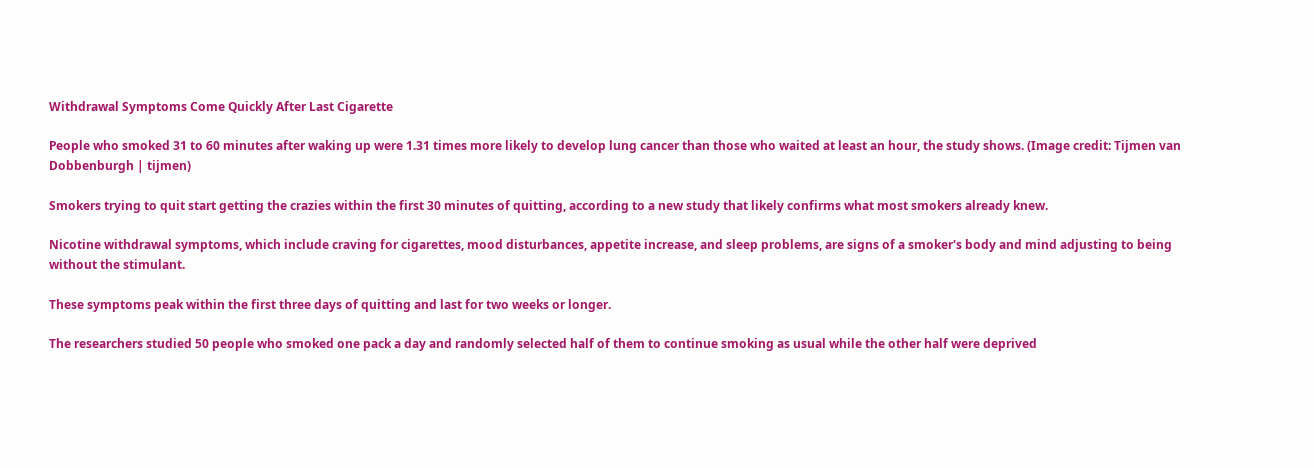Withdrawal Symptoms Come Quickly After Last Cigarette

People who smoked 31 to 60 minutes after waking up were 1.31 times more likely to develop lung cancer than those who waited at least an hour, the study shows. (Image credit: Tijmen van Dobbenburgh | tijmen)

Smokers trying to quit start getting the crazies within the first 30 minutes of quitting, according to a new study that likely confirms what most smokers already knew.

Nicotine withdrawal symptoms, which include craving for cigarettes, mood disturbances, appetite increase, and sleep problems, are signs of a smoker's body and mind adjusting to being without the stimulant.

These symptoms peak within the first three days of quitting and last for two weeks or longer.

The researchers studied 50 people who smoked one pack a day and randomly selected half of them to continue smoking as usual while the other half were deprived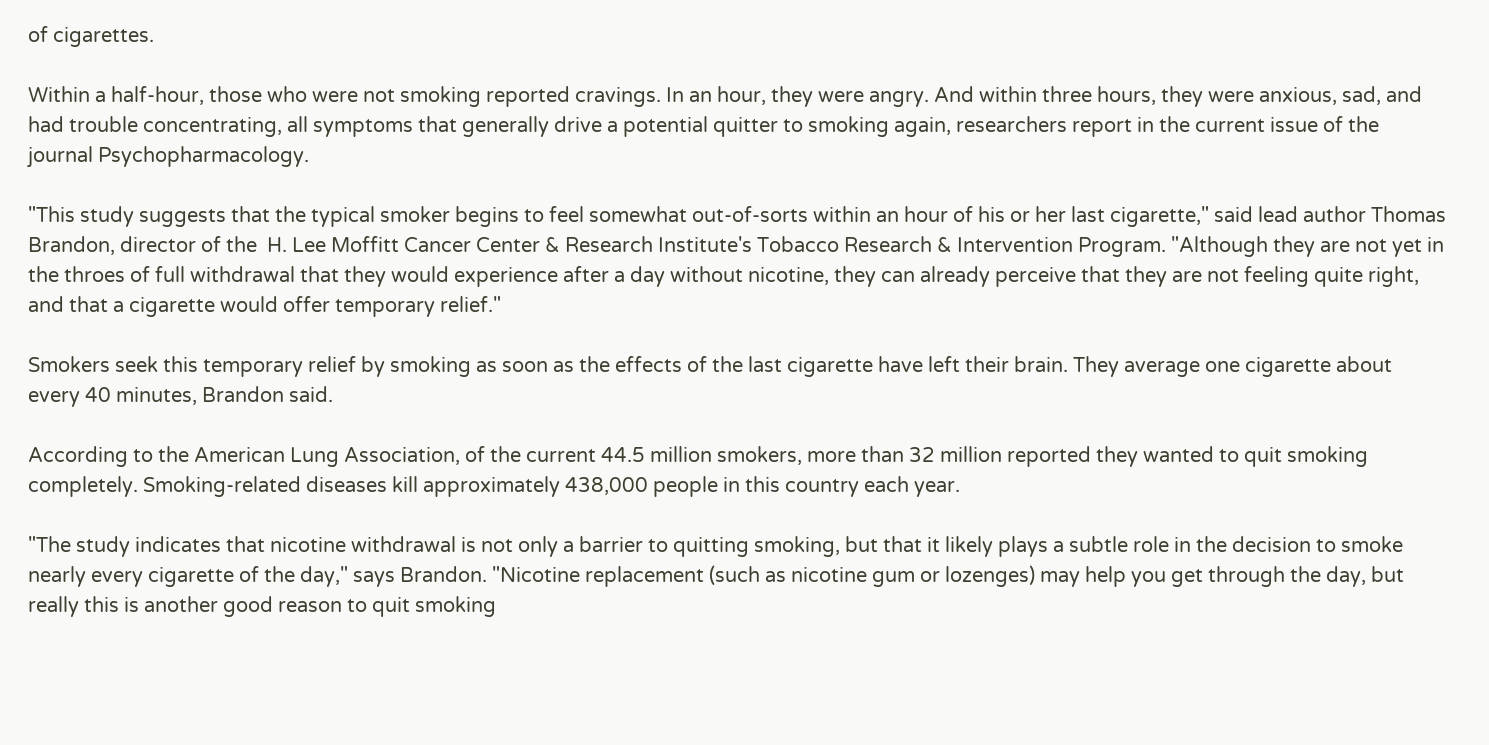of cigarettes.

Within a half-hour, those who were not smoking reported cravings. In an hour, they were angry. And within three hours, they were anxious, sad, and had trouble concentrating, all symptoms that generally drive a potential quitter to smoking again, researchers report in the current issue of the journal Psychopharmacology.

"This study suggests that the typical smoker begins to feel somewhat out-of-sorts within an hour of his or her last cigarette," said lead author Thomas Brandon, director of the  H. Lee Moffitt Cancer Center & Research Institute's Tobacco Research & Intervention Program. "Although they are not yet in the throes of full withdrawal that they would experience after a day without nicotine, they can already perceive that they are not feeling quite right, and that a cigarette would offer temporary relief."

Smokers seek this temporary relief by smoking as soon as the effects of the last cigarette have left their brain. They average one cigarette about every 40 minutes, Brandon said.

According to the American Lung Association, of the current 44.5 million smokers, more than 32 million reported they wanted to quit smoking completely. Smoking-related diseases kill approximately 438,000 people in this country each year.

"The study indicates that nicotine withdrawal is not only a barrier to quitting smoking, but that it likely plays a subtle role in the decision to smoke nearly every cigarette of the day," says Brandon. "Nicotine replacement (such as nicotine gum or lozenges) may help you get through the day, but really this is another good reason to quit smoking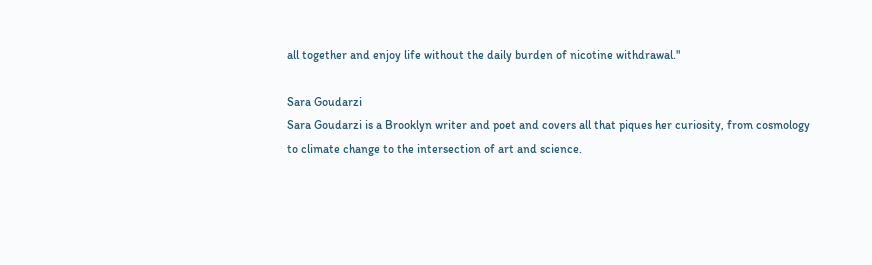all together and enjoy life without the daily burden of nicotine withdrawal."

Sara Goudarzi
Sara Goudarzi is a Brooklyn writer and poet and covers all that piques her curiosity, from cosmology to climate change to the intersection of art and science.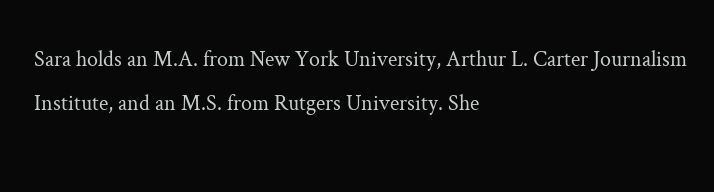Sara holds an M.A. from New York University, Arthur L. Carter Journalism Institute, and an M.S. from Rutgers University. She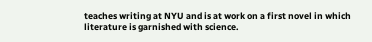teaches writing at NYU and is at work on a first novel in which literature is garnished with science.